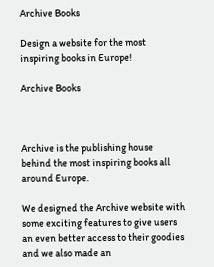Archive Books

Design a website for the most inspiring books in Europe!

Archive Books



Archive is the publishing house behind the most inspiring books all around Europe.

We designed the Archive website with some exciting features to give users an even better access to their goodies and we also made an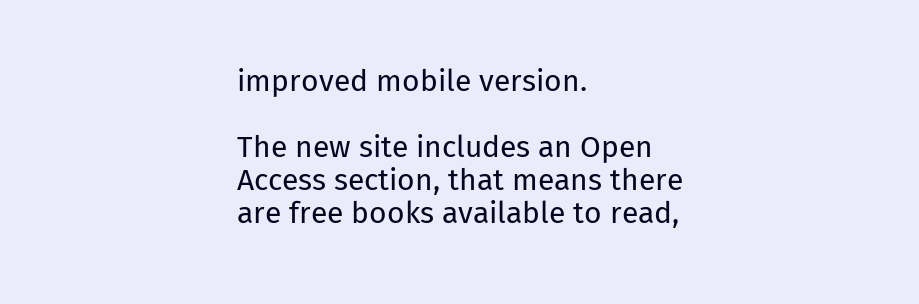improved mobile version.

The new site includes an Open Access section, that means there are free books available to read,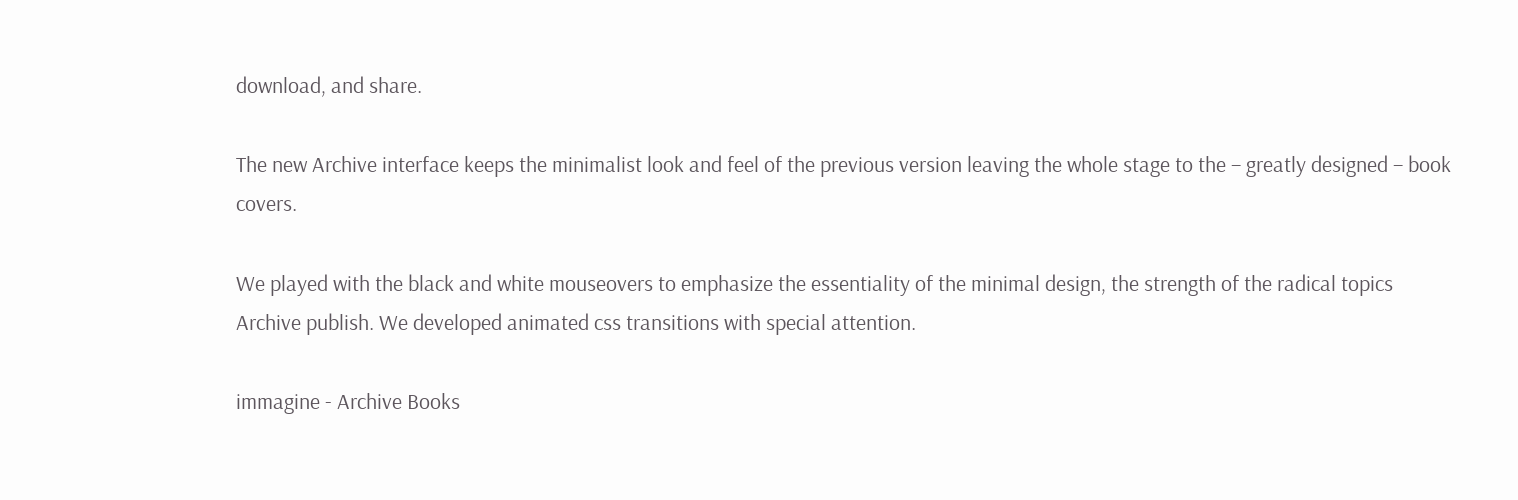download, and share.

The new Archive interface keeps the minimalist look and feel of the previous version leaving the whole stage to the – greatly designed – book covers.

We played with the black and white mouseovers to emphasize the essentiality of the minimal design, the strength of the radical topics Archive publish. We developed animated css transitions with special attention.

immagine - Archive Books